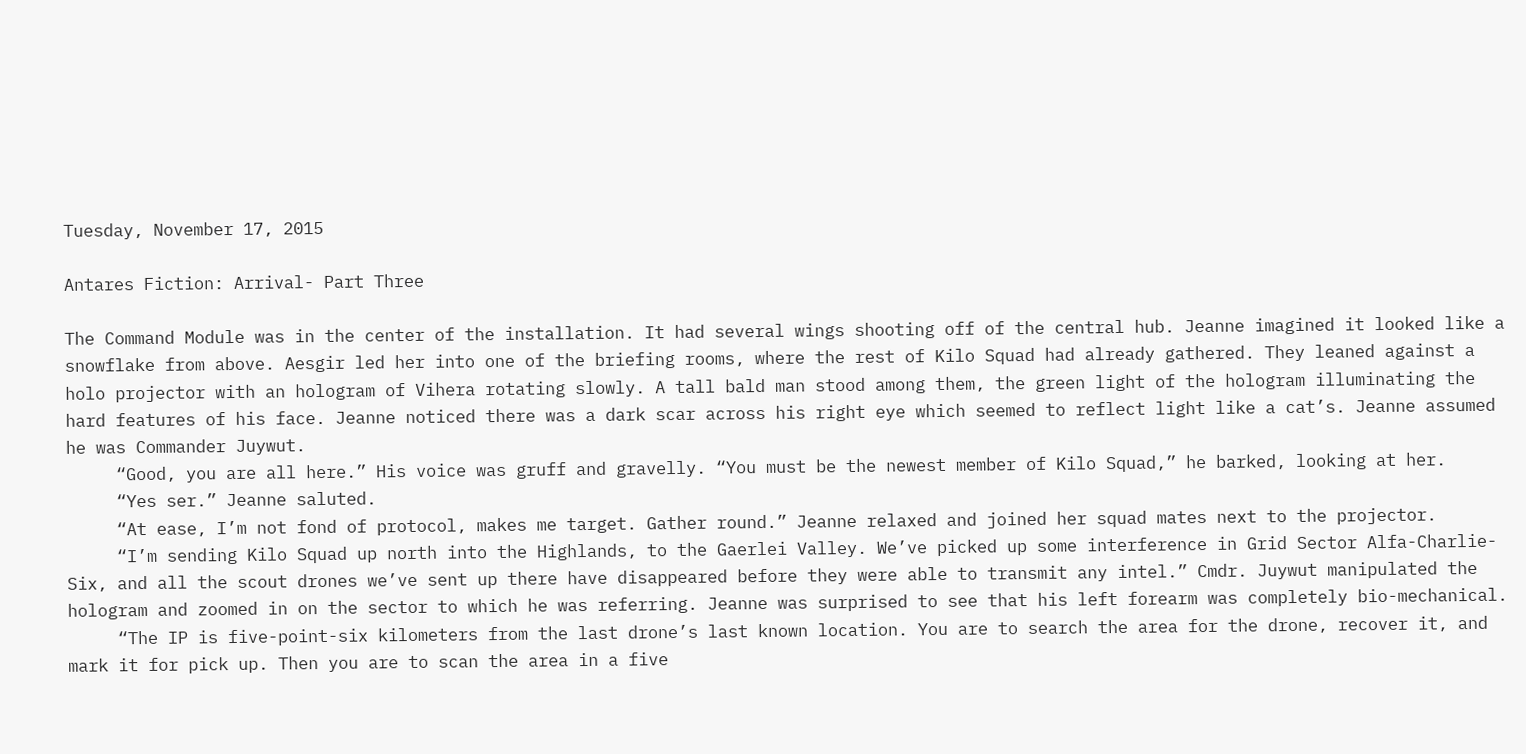Tuesday, November 17, 2015

Antares Fiction: Arrival- Part Three

The Command Module was in the center of the installation. It had several wings shooting off of the central hub. Jeanne imagined it looked like a snowflake from above. Aesgir led her into one of the briefing rooms, where the rest of Kilo Squad had already gathered. They leaned against a holo projector with an hologram of Vihera rotating slowly. A tall bald man stood among them, the green light of the hologram illuminating the hard features of his face. Jeanne noticed there was a dark scar across his right eye which seemed to reflect light like a cat’s. Jeanne assumed he was Commander Juywut.
     “Good, you are all here.” His voice was gruff and gravelly. “You must be the newest member of Kilo Squad,” he barked, looking at her.
     “Yes ser.” Jeanne saluted.
     “At ease, I’m not fond of protocol, makes me target. Gather round.” Jeanne relaxed and joined her squad mates next to the projector.
     “I’m sending Kilo Squad up north into the Highlands, to the Gaerlei Valley. We’ve picked up some interference in Grid Sector Alfa-Charlie-Six, and all the scout drones we’ve sent up there have disappeared before they were able to transmit any intel.” Cmdr. Juywut manipulated the hologram and zoomed in on the sector to which he was referring. Jeanne was surprised to see that his left forearm was completely bio-mechanical.
     “The IP is five-point-six kilometers from the last drone’s last known location. You are to search the area for the drone, recover it, and mark it for pick up. Then you are to scan the area in a five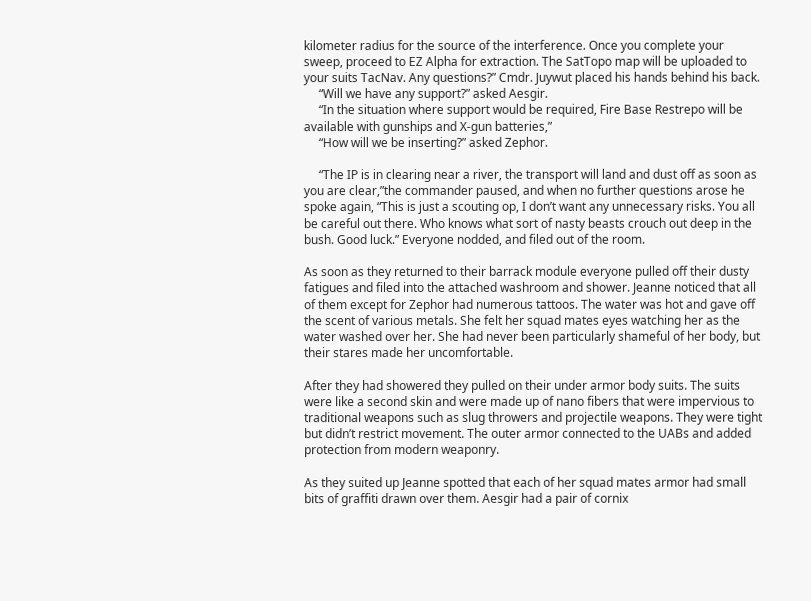kilometer radius for the source of the interference. Once you complete your sweep, proceed to EZ Alpha for extraction. The SatTopo map will be uploaded to your suits TacNav. Any questions?” Cmdr. Juywut placed his hands behind his back.
     “Will we have any support?” asked Aesgir.
     “In the situation where support would be required, Fire Base Restrepo will be available with gunships and X-gun batteries,”
     “How will we be inserting?” asked Zephor.

     “The IP is in clearing near a river, the transport will land and dust off as soon as you are clear,”the commander paused, and when no further questions arose he spoke again, “This is just a scouting op, I don’t want any unnecessary risks. You all be careful out there. Who knows what sort of nasty beasts crouch out deep in the bush. Good luck.” Everyone nodded, and filed out of the room.

As soon as they returned to their barrack module everyone pulled off their dusty fatigues and filed into the attached washroom and shower. Jeanne noticed that all of them except for Zephor had numerous tattoos. The water was hot and gave off the scent of various metals. She felt her squad mates eyes watching her as the water washed over her. She had never been particularly shameful of her body, but their stares made her uncomfortable.

After they had showered they pulled on their under armor body suits. The suits were like a second skin and were made up of nano fibers that were impervious to traditional weapons such as slug throwers and projectile weapons. They were tight but didn’t restrict movement. The outer armor connected to the UABs and added protection from modern weaponry.

As they suited up Jeanne spotted that each of her squad mates armor had small bits of graffiti drawn over them. Aesgir had a pair of cornix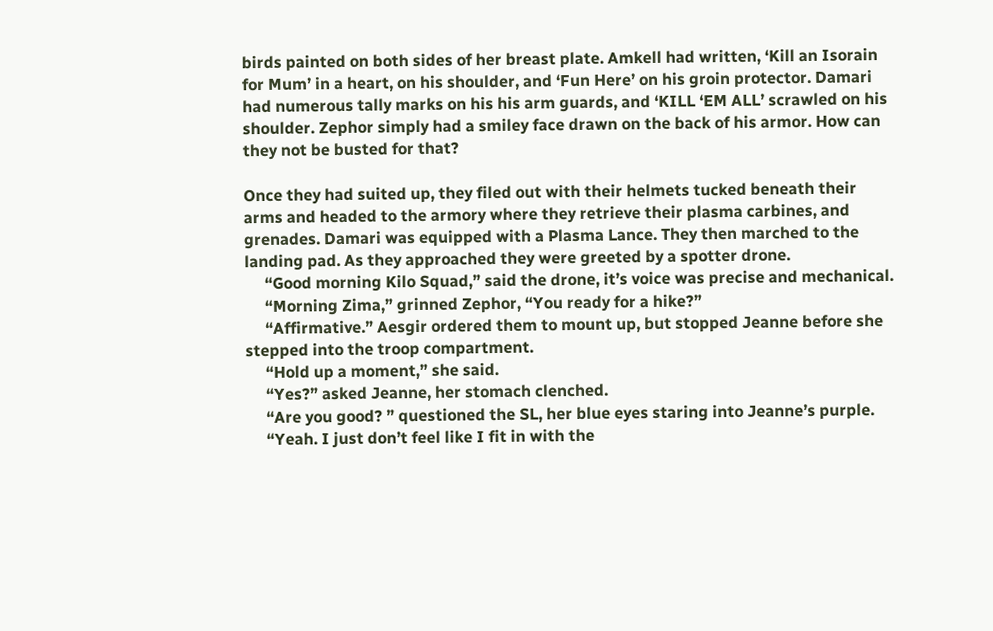birds painted on both sides of her breast plate. Amkell had written, ‘Kill an Isorain for Mum’ in a heart, on his shoulder, and ‘Fun Here’ on his groin protector. Damari had numerous tally marks on his his arm guards, and ‘KILL ‘EM ALL’ scrawled on his shoulder. Zephor simply had a smiley face drawn on the back of his armor. How can they not be busted for that?

Once they had suited up, they filed out with their helmets tucked beneath their arms and headed to the armory where they retrieve their plasma carbines, and grenades. Damari was equipped with a Plasma Lance. They then marched to the landing pad. As they approached they were greeted by a spotter drone.
     “Good morning Kilo Squad,” said the drone, it’s voice was precise and mechanical.
     “Morning Zima,” grinned Zephor, “You ready for a hike?”
     “Affirmative.” Aesgir ordered them to mount up, but stopped Jeanne before she stepped into the troop compartment.
     “Hold up a moment,” she said.
     “Yes?” asked Jeanne, her stomach clenched.
     “Are you good? ” questioned the SL, her blue eyes staring into Jeanne’s purple.
     “Yeah. I just don’t feel like I fit in with the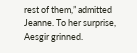rest of them,” admitted Jeanne. To her surprise, Aesgir grinned.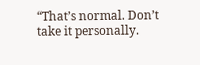“That’s normal. Don’t take it personally.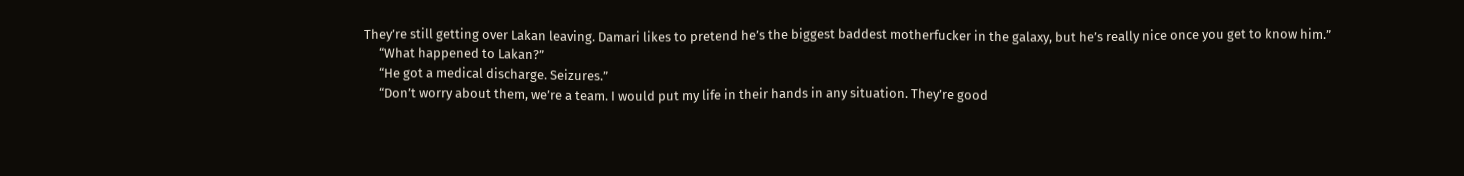They’re still getting over Lakan leaving. Damari likes to pretend he’s the biggest baddest motherfucker in the galaxy, but he’s really nice once you get to know him.”
     “What happened to Lakan?”
     “He got a medical discharge. Seizures.”
     “Don’t worry about them, we’re a team. I would put my life in their hands in any situation. They’re good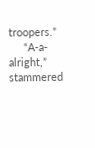troopers.”
     “A-a-alright,” stammered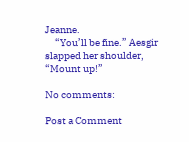Jeanne.
     “You’ll be fine.” Aesgir slapped her shoulder, “Mount up!”

No comments:

Post a Comment